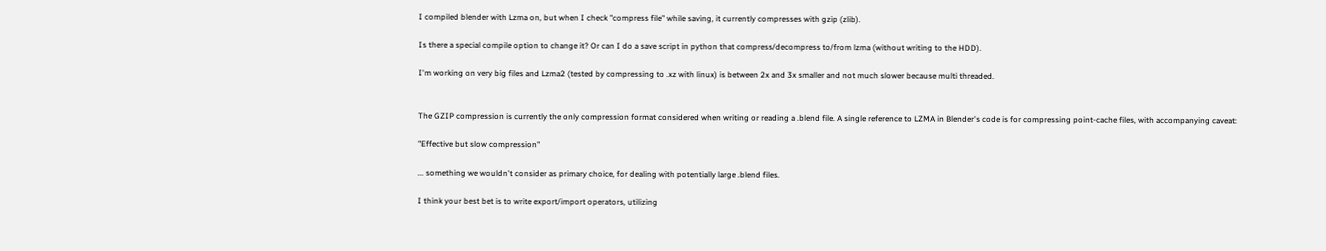I compiled blender with Lzma on, but when I check "compress file" while saving, it currently compresses with gzip (zlib).

Is there a special compile option to change it? Or can I do a save script in python that compress/decompress to/from lzma (without writing to the HDD).

I'm working on very big files and Lzma2 (tested by compressing to .xz with linux) is between 2x and 3x smaller and not much slower because multi threaded.


The GZIP compression is currently the only compression format considered when writing or reading a .blend file. A single reference to LZMA in Blender's code is for compressing point-cache files, with accompanying caveat:

"Effective but slow compression"

... something we wouldn't consider as primary choice, for dealing with potentially large .blend files.

I think your best bet is to write export/import operators, utilizing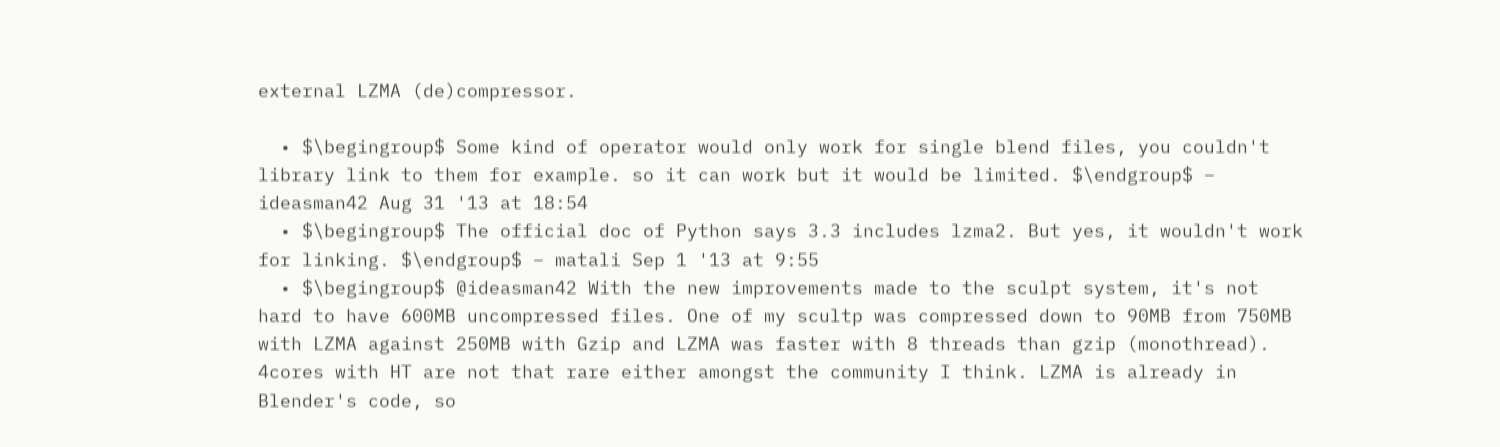external LZMA (de)compressor.

  • $\begingroup$ Some kind of operator would only work for single blend files, you couldn't library link to them for example. so it can work but it would be limited. $\endgroup$ – ideasman42 Aug 31 '13 at 18:54
  • $\begingroup$ The official doc of Python says 3.3 includes lzma2. But yes, it wouldn't work for linking. $\endgroup$ – matali Sep 1 '13 at 9:55
  • $\begingroup$ @ideasman42 With the new improvements made to the sculpt system, it's not hard to have 600MB uncompressed files. One of my scultp was compressed down to 90MB from 750MB with LZMA against 250MB with Gzip and LZMA was faster with 8 threads than gzip (monothread). 4cores with HT are not that rare either amongst the community I think. LZMA is already in Blender's code, so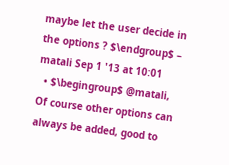maybe let the user decide in the options ? $\endgroup$ – matali Sep 1 '13 at 10:01
  • $\begingroup$ @matali, Of course other options can always be added, good to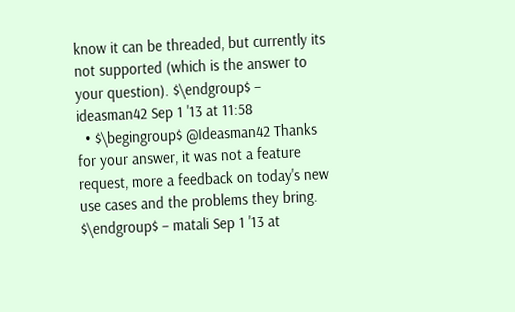know it can be threaded, but currently its not supported (which is the answer to your question). $\endgroup$ – ideasman42 Sep 1 '13 at 11:58
  • $\begingroup$ @Ideasman42 Thanks for your answer, it was not a feature request, more a feedback on today's new use cases and the problems they bring. $\endgroup$ – matali Sep 1 '13 at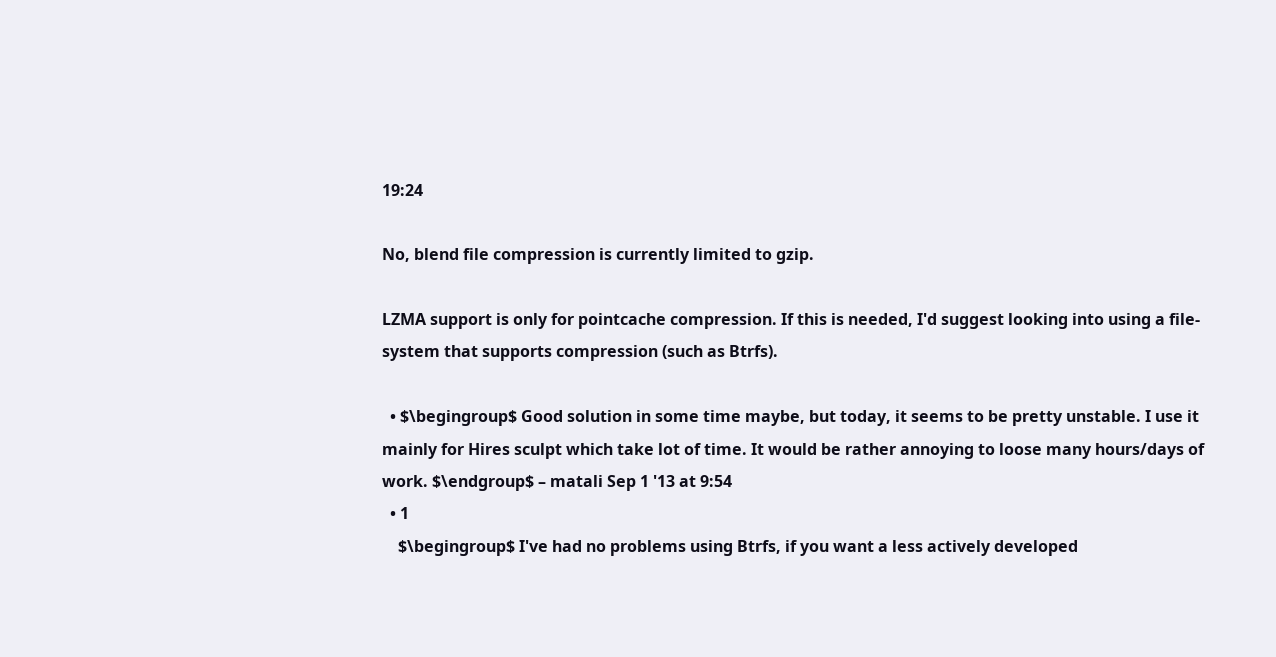19:24

No, blend file compression is currently limited to gzip.

LZMA support is only for pointcache compression. If this is needed, I'd suggest looking into using a file-system that supports compression (such as Btrfs).

  • $\begingroup$ Good solution in some time maybe, but today, it seems to be pretty unstable. I use it mainly for Hires sculpt which take lot of time. It would be rather annoying to loose many hours/days of work. $\endgroup$ – matali Sep 1 '13 at 9:54
  • 1
    $\begingroup$ I've had no problems using Btrfs, if you want a less actively developed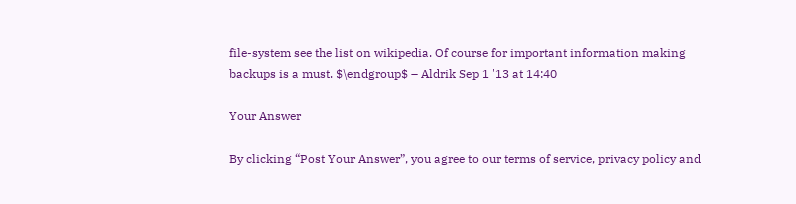file-system see the list on wikipedia. Of course for important information making backups is a must. $\endgroup$ – Aldrik Sep 1 '13 at 14:40

Your Answer

By clicking “Post Your Answer”, you agree to our terms of service, privacy policy and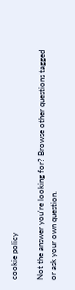cookie policy

Not the answer you're looking for? Browse other questions tagged or ask your own question.